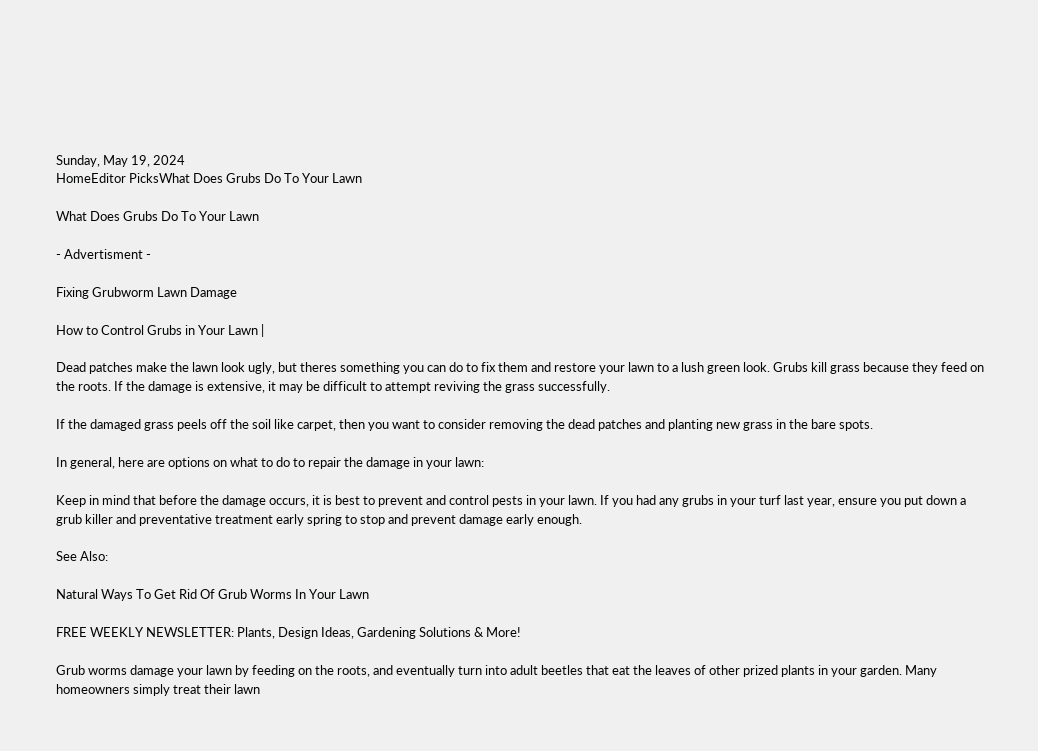Sunday, May 19, 2024
HomeEditor PicksWhat Does Grubs Do To Your Lawn

What Does Grubs Do To Your Lawn

- Advertisment -

Fixing Grubworm Lawn Damage

How to Control Grubs in Your Lawn |

Dead patches make the lawn look ugly, but theres something you can do to fix them and restore your lawn to a lush green look. Grubs kill grass because they feed on the roots. If the damage is extensive, it may be difficult to attempt reviving the grass successfully.

If the damaged grass peels off the soil like carpet, then you want to consider removing the dead patches and planting new grass in the bare spots.

In general, here are options on what to do to repair the damage in your lawn:

Keep in mind that before the damage occurs, it is best to prevent and control pests in your lawn. If you had any grubs in your turf last year, ensure you put down a grub killer and preventative treatment early spring to stop and prevent damage early enough.

See Also:

Natural Ways To Get Rid Of Grub Worms In Your Lawn

FREE WEEKLY NEWSLETTER: Plants, Design Ideas, Gardening Solutions & More!

Grub worms damage your lawn by feeding on the roots, and eventually turn into adult beetles that eat the leaves of other prized plants in your garden. Many homeowners simply treat their lawn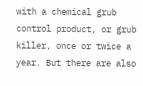with a chemical grub control product, or grub killer, once or twice a year. But there are also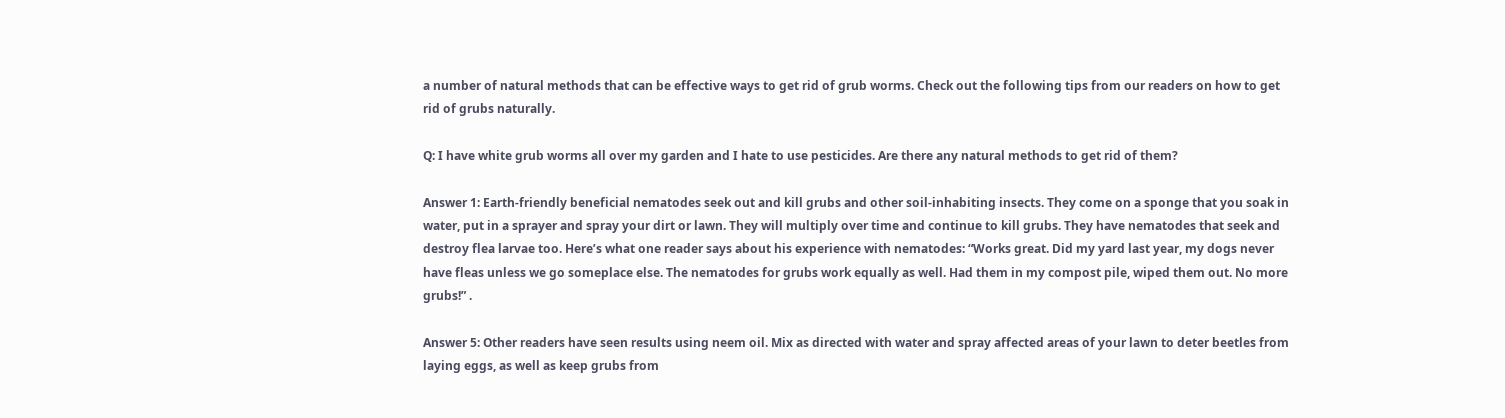a number of natural methods that can be effective ways to get rid of grub worms. Check out the following tips from our readers on how to get rid of grubs naturally.

Q: I have white grub worms all over my garden and I hate to use pesticides. Are there any natural methods to get rid of them?

Answer 1: Earth-friendly beneficial nematodes seek out and kill grubs and other soil-inhabiting insects. They come on a sponge that you soak in water, put in a sprayer and spray your dirt or lawn. They will multiply over time and continue to kill grubs. They have nematodes that seek and destroy flea larvae too. Here’s what one reader says about his experience with nematodes: “Works great. Did my yard last year, my dogs never have fleas unless we go someplace else. The nematodes for grubs work equally as well. Had them in my compost pile, wiped them out. No more grubs!” .

Answer 5: Other readers have seen results using neem oil. Mix as directed with water and spray affected areas of your lawn to deter beetles from laying eggs, as well as keep grubs from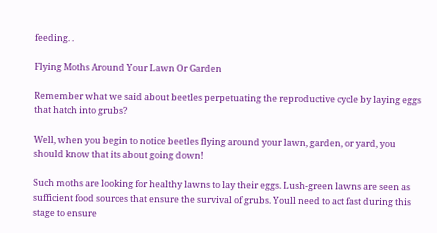feeding. .

Flying Moths Around Your Lawn Or Garden

Remember what we said about beetles perpetuating the reproductive cycle by laying eggs that hatch into grubs?

Well, when you begin to notice beetles flying around your lawn, garden, or yard, you should know that its about going down!

Such moths are looking for healthy lawns to lay their eggs. Lush-green lawns are seen as sufficient food sources that ensure the survival of grubs. Youll need to act fast during this stage to ensure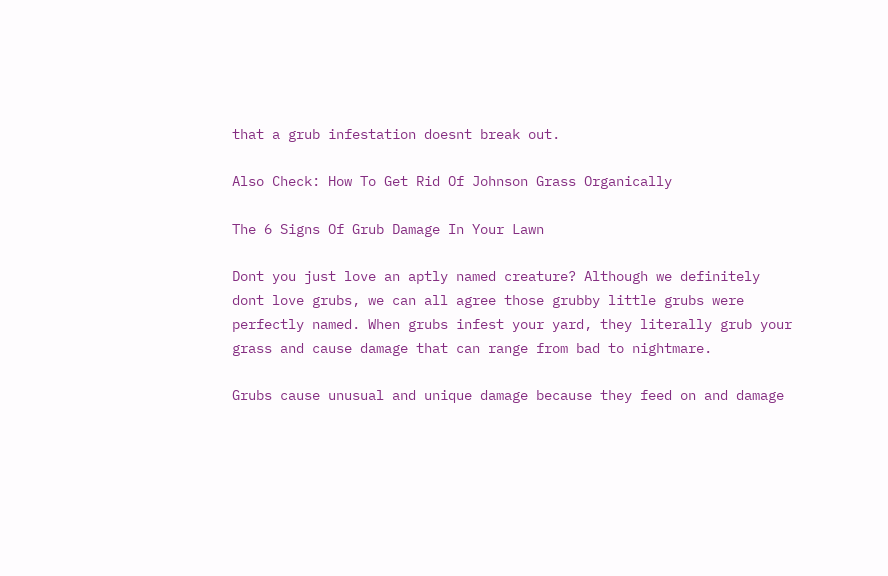that a grub infestation doesnt break out.

Also Check: How To Get Rid Of Johnson Grass Organically

The 6 Signs Of Grub Damage In Your Lawn

Dont you just love an aptly named creature? Although we definitely dont love grubs, we can all agree those grubby little grubs were perfectly named. When grubs infest your yard, they literally grub your grass and cause damage that can range from bad to nightmare.

Grubs cause unusual and unique damage because they feed on and damage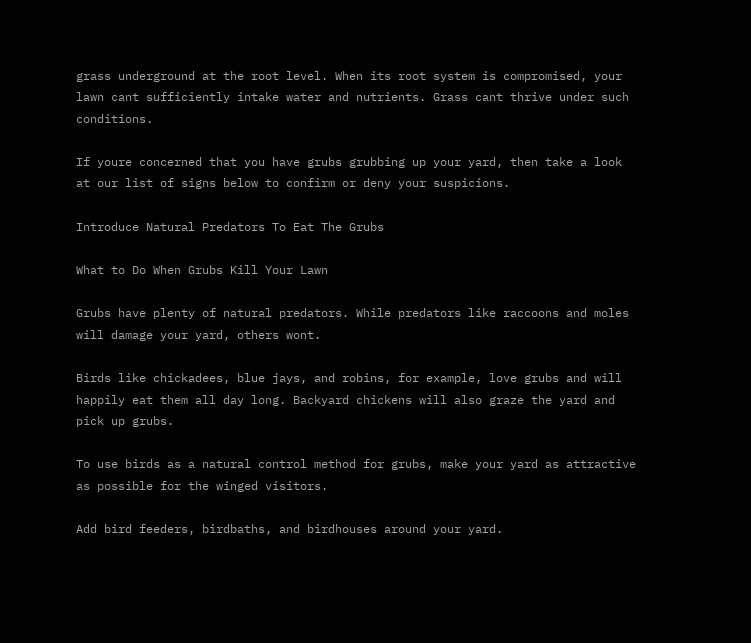grass underground at the root level. When its root system is compromised, your lawn cant sufficiently intake water and nutrients. Grass cant thrive under such conditions.

If youre concerned that you have grubs grubbing up your yard, then take a look at our list of signs below to confirm or deny your suspicions.

Introduce Natural Predators To Eat The Grubs

What to Do When Grubs Kill Your Lawn

Grubs have plenty of natural predators. While predators like raccoons and moles will damage your yard, others wont.

Birds like chickadees, blue jays, and robins, for example, love grubs and will happily eat them all day long. Backyard chickens will also graze the yard and pick up grubs.

To use birds as a natural control method for grubs, make your yard as attractive as possible for the winged visitors.

Add bird feeders, birdbaths, and birdhouses around your yard.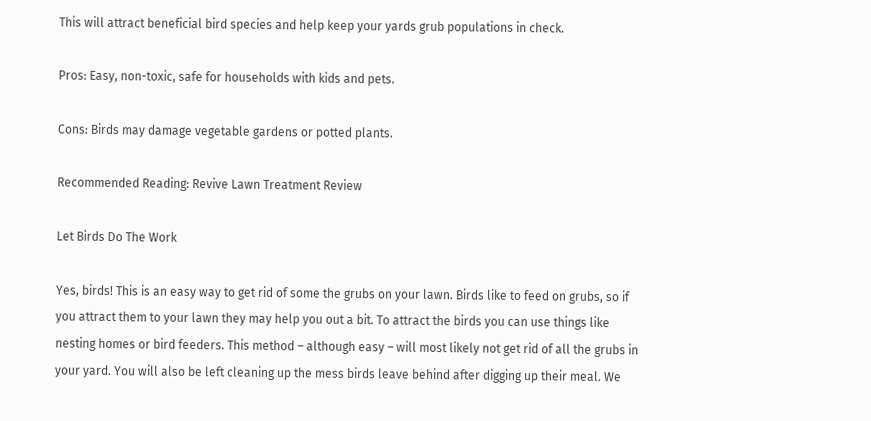This will attract beneficial bird species and help keep your yards grub populations in check.

Pros: Easy, non-toxic, safe for households with kids and pets.

Cons: Birds may damage vegetable gardens or potted plants.

Recommended Reading: Revive Lawn Treatment Review

Let Birds Do The Work

Yes, birds! This is an easy way to get rid of some the grubs on your lawn. Birds like to feed on grubs, so if you attract them to your lawn they may help you out a bit. To attract the birds you can use things like nesting homes or bird feeders. This method – although easy – will most likely not get rid of all the grubs in your yard. You will also be left cleaning up the mess birds leave behind after digging up their meal. We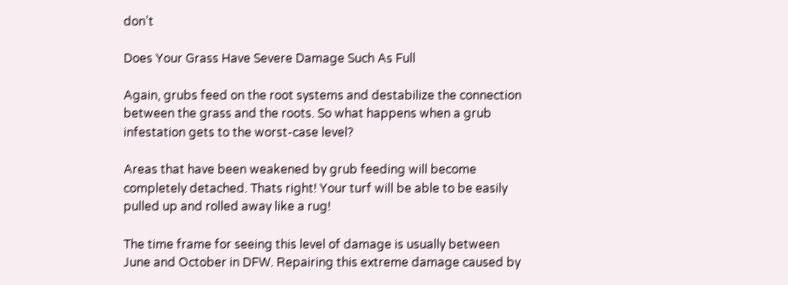don’t

Does Your Grass Have Severe Damage Such As Full

Again, grubs feed on the root systems and destabilize the connection between the grass and the roots. So what happens when a grub infestation gets to the worst-case level?

Areas that have been weakened by grub feeding will become completely detached. Thats right! Your turf will be able to be easily pulled up and rolled away like a rug!

The time frame for seeing this level of damage is usually between June and October in DFW. Repairing this extreme damage caused by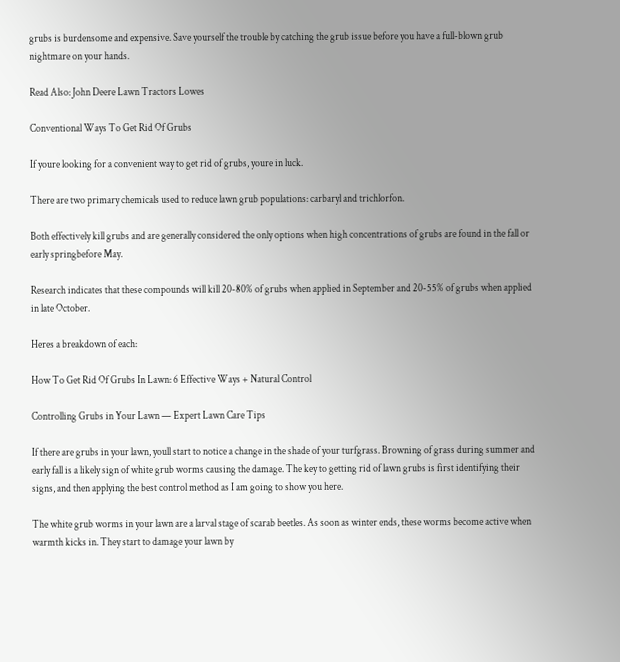grubs is burdensome and expensive. Save yourself the trouble by catching the grub issue before you have a full-blown grub nightmare on your hands.

Read Also: John Deere Lawn Tractors Lowes

Conventional Ways To Get Rid Of Grubs

If youre looking for a convenient way to get rid of grubs, youre in luck.

There are two primary chemicals used to reduce lawn grub populations: carbaryl and trichlorfon.

Both effectively kill grubs and are generally considered the only options when high concentrations of grubs are found in the fall or early springbefore May.

Research indicates that these compounds will kill 20-80% of grubs when applied in September and 20-55% of grubs when applied in late October.

Heres a breakdown of each:

How To Get Rid Of Grubs In Lawn: 6 Effective Ways + Natural Control

Controlling Grubs in Your Lawn — Expert Lawn Care Tips

If there are grubs in your lawn, youll start to notice a change in the shade of your turfgrass. Browning of grass during summer and early fall is a likely sign of white grub worms causing the damage. The key to getting rid of lawn grubs is first identifying their signs, and then applying the best control method as I am going to show you here.

The white grub worms in your lawn are a larval stage of scarab beetles. As soon as winter ends, these worms become active when warmth kicks in. They start to damage your lawn by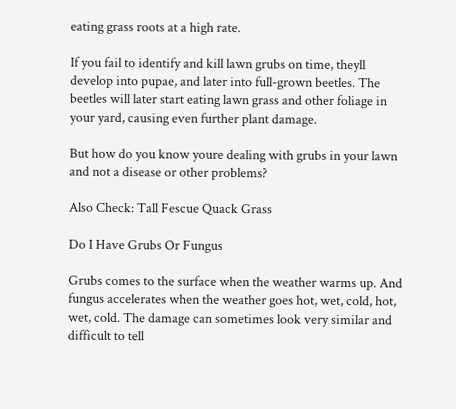eating grass roots at a high rate.

If you fail to identify and kill lawn grubs on time, theyll develop into pupae, and later into full-grown beetles. The beetles will later start eating lawn grass and other foliage in your yard, causing even further plant damage.

But how do you know youre dealing with grubs in your lawn and not a disease or other problems?

Also Check: Tall Fescue Quack Grass

Do I Have Grubs Or Fungus

Grubs comes to the surface when the weather warms up. And fungus accelerates when the weather goes hot, wet, cold, hot, wet, cold. The damage can sometimes look very similar and difficult to tell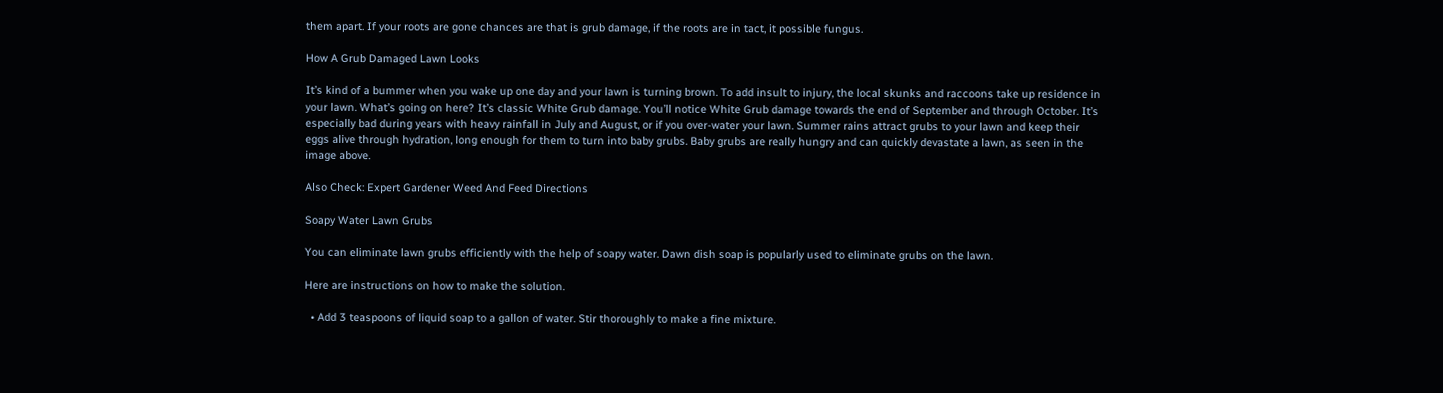them apart. If your roots are gone chances are that is grub damage, if the roots are in tact, it possible fungus.

How A Grub Damaged Lawn Looks

It’s kind of a bummer when you wake up one day and your lawn is turning brown. To add insult to injury, the local skunks and raccoons take up residence in your lawn. What’s going on here? It’s classic White Grub damage. You’ll notice White Grub damage towards the end of September and through October. It’s especially bad during years with heavy rainfall in July and August, or if you over-water your lawn. Summer rains attract grubs to your lawn and keep their eggs alive through hydration, long enough for them to turn into baby grubs. Baby grubs are really hungry and can quickly devastate a lawn, as seen in the image above.

Also Check: Expert Gardener Weed And Feed Directions

Soapy Water Lawn Grubs

You can eliminate lawn grubs efficiently with the help of soapy water. Dawn dish soap is popularly used to eliminate grubs on the lawn.

Here are instructions on how to make the solution.

  • Add 3 teaspoons of liquid soap to a gallon of water. Stir thoroughly to make a fine mixture.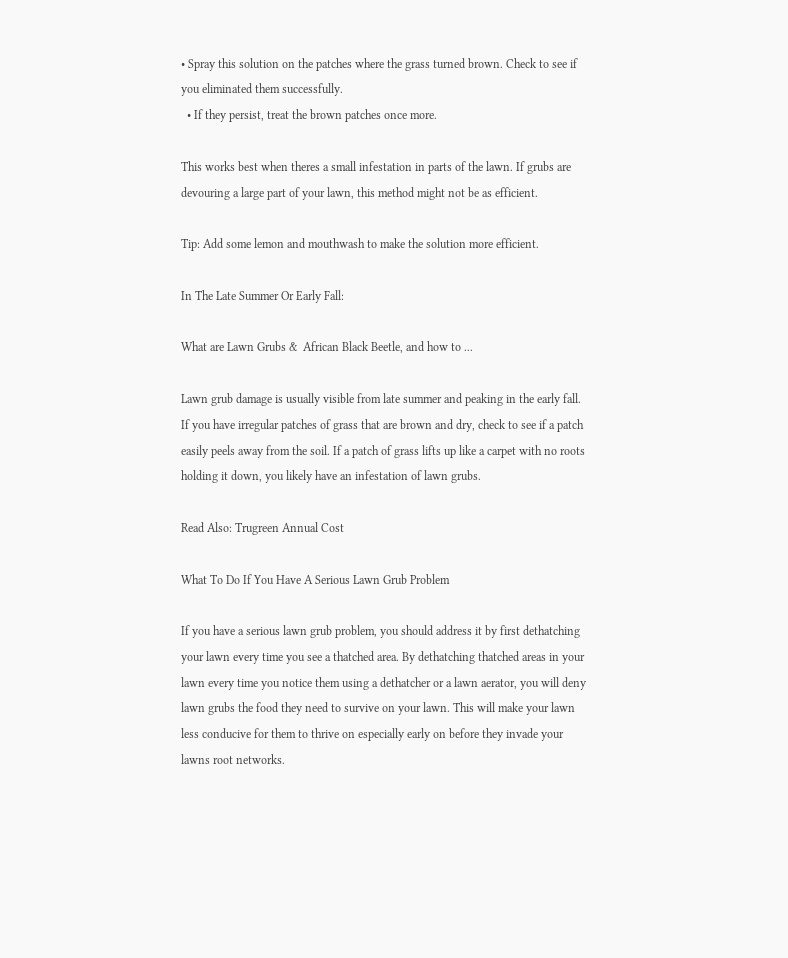• Spray this solution on the patches where the grass turned brown. Check to see if you eliminated them successfully.
  • If they persist, treat the brown patches once more.

This works best when theres a small infestation in parts of the lawn. If grubs are devouring a large part of your lawn, this method might not be as efficient.

Tip: Add some lemon and mouthwash to make the solution more efficient.

In The Late Summer Or Early Fall:

What are Lawn Grubs &  African Black Beetle, and how to ...

Lawn grub damage is usually visible from late summer and peaking in the early fall. If you have irregular patches of grass that are brown and dry, check to see if a patch easily peels away from the soil. If a patch of grass lifts up like a carpet with no roots holding it down, you likely have an infestation of lawn grubs.

Read Also: Trugreen Annual Cost

What To Do If You Have A Serious Lawn Grub Problem

If you have a serious lawn grub problem, you should address it by first dethatching your lawn every time you see a thatched area. By dethatching thatched areas in your lawn every time you notice them using a dethatcher or a lawn aerator, you will deny lawn grubs the food they need to survive on your lawn. This will make your lawn less conducive for them to thrive on especially early on before they invade your lawns root networks.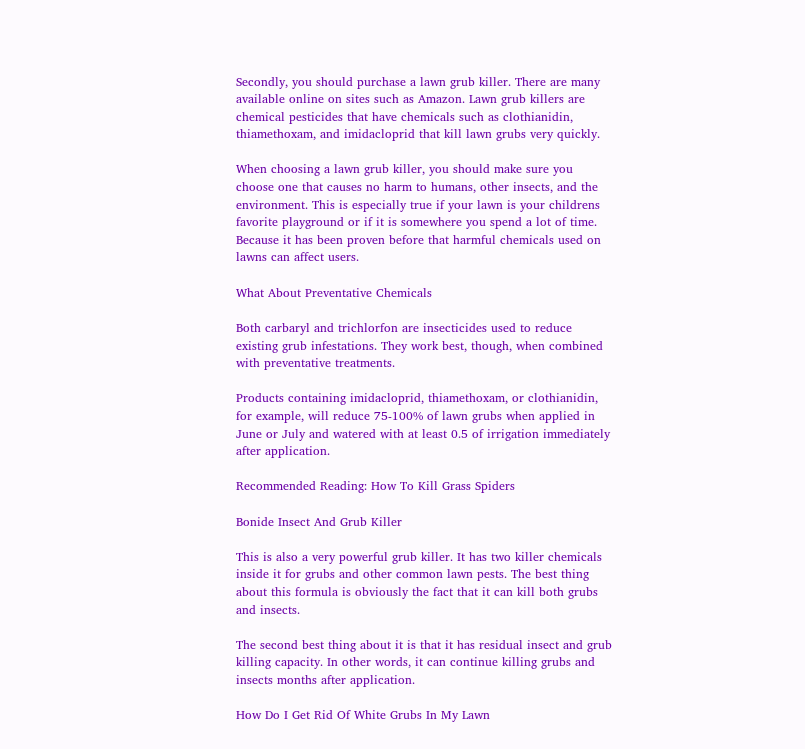Secondly, you should purchase a lawn grub killer. There are many available online on sites such as Amazon. Lawn grub killers are chemical pesticides that have chemicals such as clothianidin, thiamethoxam, and imidacloprid that kill lawn grubs very quickly.

When choosing a lawn grub killer, you should make sure you choose one that causes no harm to humans, other insects, and the environment. This is especially true if your lawn is your childrens favorite playground or if it is somewhere you spend a lot of time. Because it has been proven before that harmful chemicals used on lawns can affect users.

What About Preventative Chemicals

Both carbaryl and trichlorfon are insecticides used to reduce existing grub infestations. They work best, though, when combined with preventative treatments.

Products containing imidacloprid, thiamethoxam, or clothianidin, for example, will reduce 75-100% of lawn grubs when applied in June or July and watered with at least 0.5 of irrigation immediately after application.

Recommended Reading: How To Kill Grass Spiders

Bonide Insect And Grub Killer

This is also a very powerful grub killer. It has two killer chemicals inside it for grubs and other common lawn pests. The best thing about this formula is obviously the fact that it can kill both grubs and insects.

The second best thing about it is that it has residual insect and grub killing capacity. In other words, it can continue killing grubs and insects months after application.

How Do I Get Rid Of White Grubs In My Lawn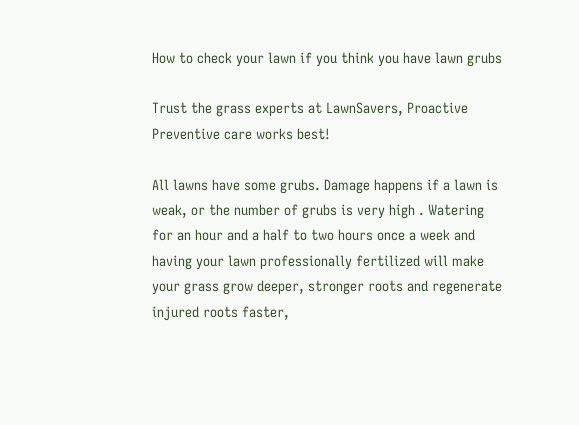How to check your lawn if you think you have lawn grubs

Trust the grass experts at LawnSavers, Proactive Preventive care works best!

All lawns have some grubs. Damage happens if a lawn is weak, or the number of grubs is very high . Watering for an hour and a half to two hours once a week and having your lawn professionally fertilized will make your grass grow deeper, stronger roots and regenerate injured roots faster,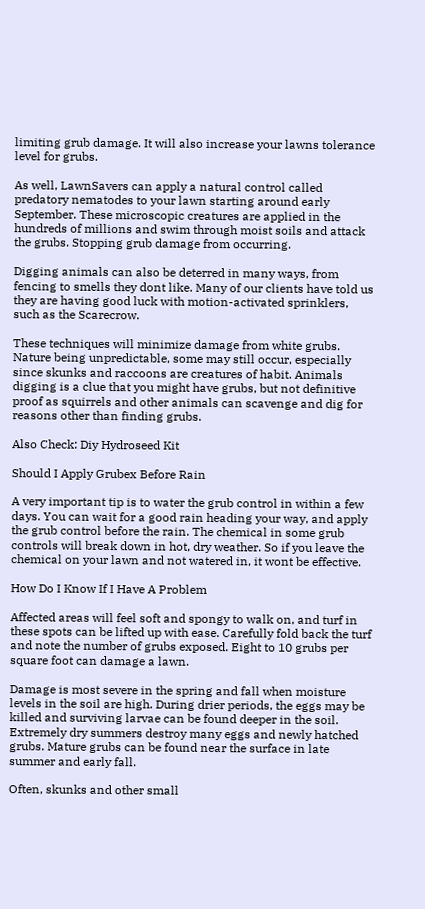limiting grub damage. It will also increase your lawns tolerance level for grubs.

As well, LawnSavers can apply a natural control called predatory nematodes to your lawn starting around early September. These microscopic creatures are applied in the hundreds of millions and swim through moist soils and attack the grubs. Stopping grub damage from occurring.

Digging animals can also be deterred in many ways, from fencing to smells they dont like. Many of our clients have told us they are having good luck with motion-activated sprinklers, such as the Scarecrow.

These techniques will minimize damage from white grubs. Nature being unpredictable, some may still occur, especially since skunks and raccoons are creatures of habit. Animals digging is a clue that you might have grubs, but not definitive proof as squirrels and other animals can scavenge and dig for reasons other than finding grubs.

Also Check: Diy Hydroseed Kit

Should I Apply Grubex Before Rain

A very important tip is to water the grub control in within a few days. You can wait for a good rain heading your way, and apply the grub control before the rain. The chemical in some grub controls will break down in hot, dry weather. So if you leave the chemical on your lawn and not watered in, it wont be effective.

How Do I Know If I Have A Problem

Affected areas will feel soft and spongy to walk on, and turf in these spots can be lifted up with ease. Carefully fold back the turf and note the number of grubs exposed. Eight to 10 grubs per square foot can damage a lawn.

Damage is most severe in the spring and fall when moisture levels in the soil are high. During drier periods, the eggs may be killed and surviving larvae can be found deeper in the soil. Extremely dry summers destroy many eggs and newly hatched grubs. Mature grubs can be found near the surface in late summer and early fall.

Often, skunks and other small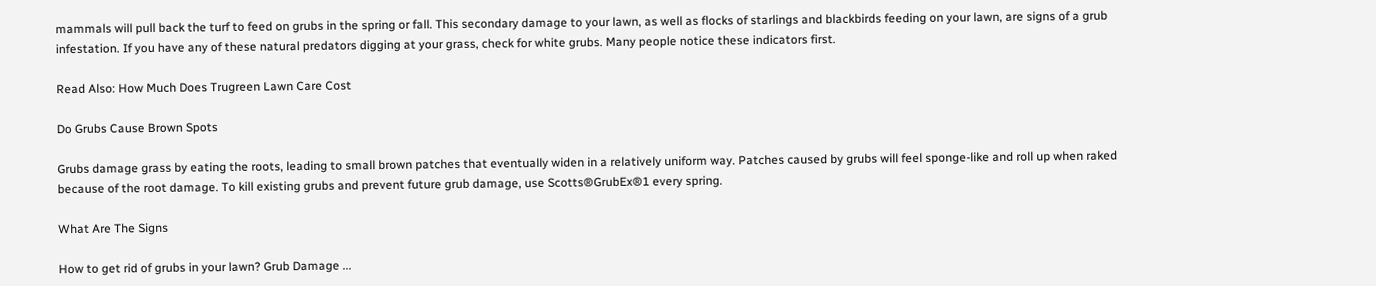mammals will pull back the turf to feed on grubs in the spring or fall. This secondary damage to your lawn, as well as flocks of starlings and blackbirds feeding on your lawn, are signs of a grub infestation. If you have any of these natural predators digging at your grass, check for white grubs. Many people notice these indicators first.

Read Also: How Much Does Trugreen Lawn Care Cost

Do Grubs Cause Brown Spots

Grubs damage grass by eating the roots, leading to small brown patches that eventually widen in a relatively uniform way. Patches caused by grubs will feel sponge-like and roll up when raked because of the root damage. To kill existing grubs and prevent future grub damage, use Scotts®GrubEx®1 every spring.

What Are The Signs

How to get rid of grubs in your lawn? Grub Damage ...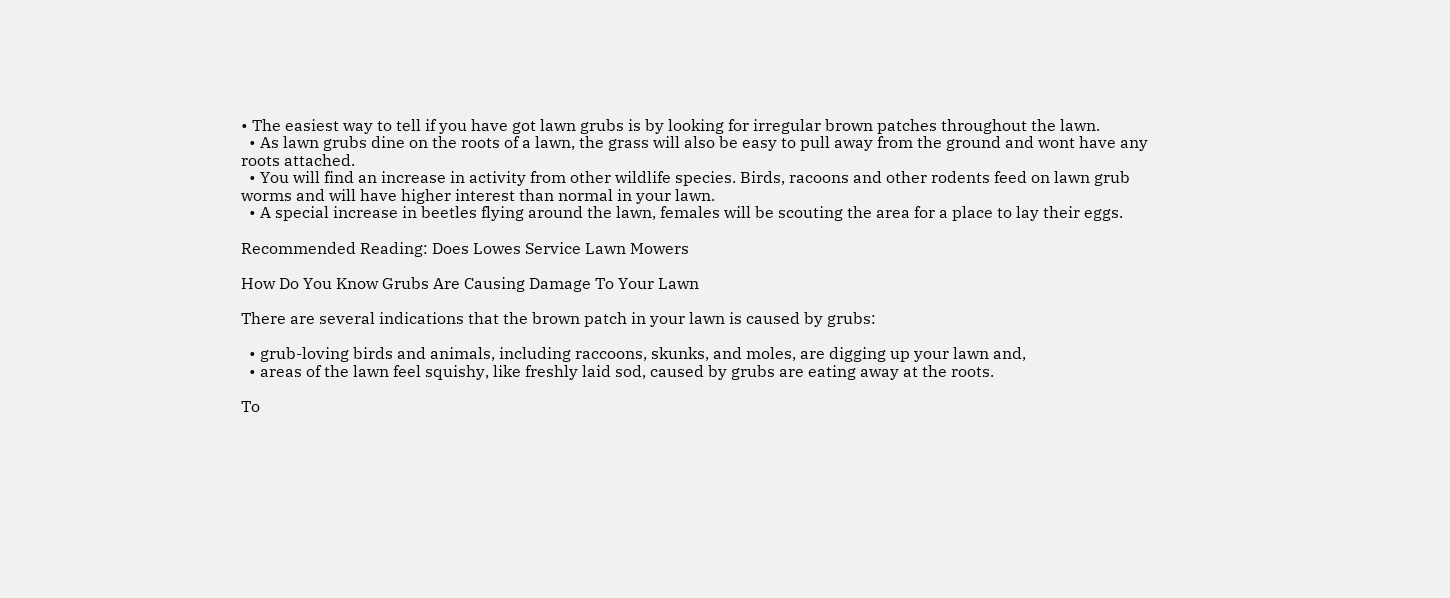• The easiest way to tell if you have got lawn grubs is by looking for irregular brown patches throughout the lawn.
  • As lawn grubs dine on the roots of a lawn, the grass will also be easy to pull away from the ground and wont have any roots attached.
  • You will find an increase in activity from other wildlife species. Birds, racoons and other rodents feed on lawn grub worms and will have higher interest than normal in your lawn.
  • A special increase in beetles flying around the lawn, females will be scouting the area for a place to lay their eggs.

Recommended Reading: Does Lowes Service Lawn Mowers

How Do You Know Grubs Are Causing Damage To Your Lawn

There are several indications that the brown patch in your lawn is caused by grubs:

  • grub-loving birds and animals, including raccoons, skunks, and moles, are digging up your lawn and,
  • areas of the lawn feel squishy, like freshly laid sod, caused by grubs are eating away at the roots.

To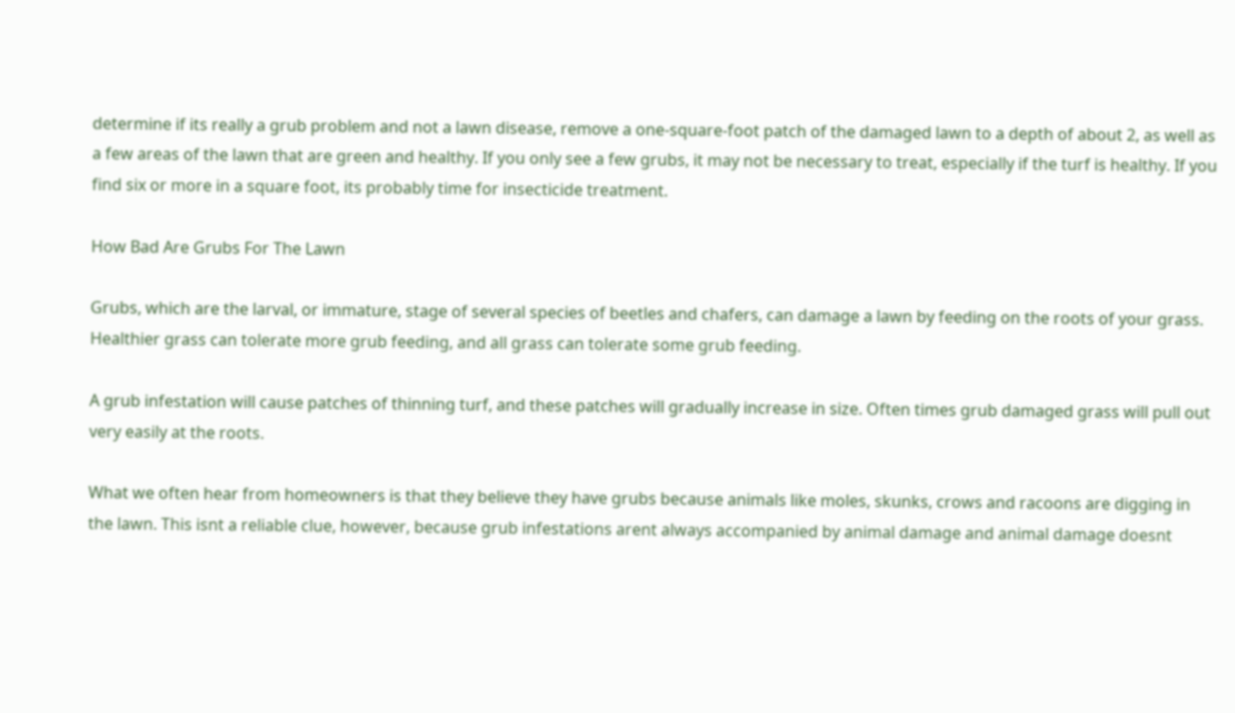determine if its really a grub problem and not a lawn disease, remove a one-square-foot patch of the damaged lawn to a depth of about 2, as well as a few areas of the lawn that are green and healthy. If you only see a few grubs, it may not be necessary to treat, especially if the turf is healthy. If you find six or more in a square foot, its probably time for insecticide treatment.

How Bad Are Grubs For The Lawn

Grubs, which are the larval, or immature, stage of several species of beetles and chafers, can damage a lawn by feeding on the roots of your grass. Healthier grass can tolerate more grub feeding, and all grass can tolerate some grub feeding.

A grub infestation will cause patches of thinning turf, and these patches will gradually increase in size. Often times grub damaged grass will pull out very easily at the roots.

What we often hear from homeowners is that they believe they have grubs because animals like moles, skunks, crows and racoons are digging in the lawn. This isnt a reliable clue, however, because grub infestations arent always accompanied by animal damage and animal damage doesnt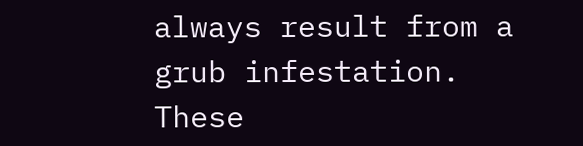always result from a grub infestation. These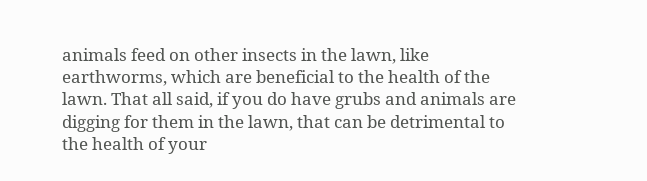animals feed on other insects in the lawn, like earthworms, which are beneficial to the health of the lawn. That all said, if you do have grubs and animals are digging for them in the lawn, that can be detrimental to the health of your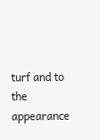turf and to the appearance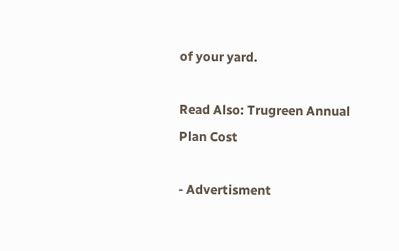of your yard.

Read Also: Trugreen Annual Plan Cost

- Advertisment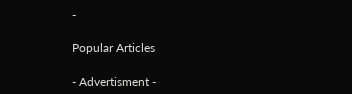-

Popular Articles

- Advertisment -